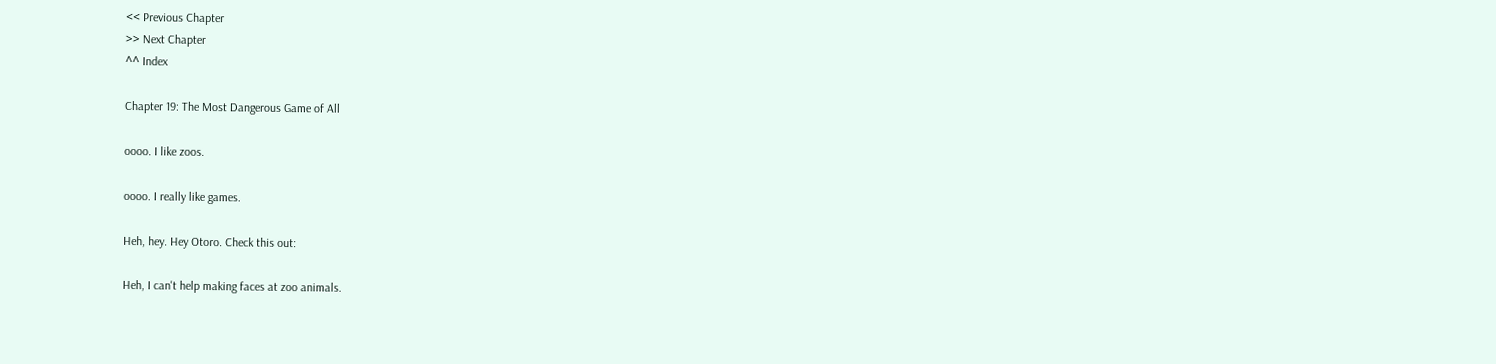<< Previous Chapter
>> Next Chapter
^^ Index

Chapter 19: The Most Dangerous Game of All

oooo. I like zoos.

oooo. I really like games.

Heh, hey. Hey Otoro. Check this out:

Heh, I can't help making faces at zoo animals.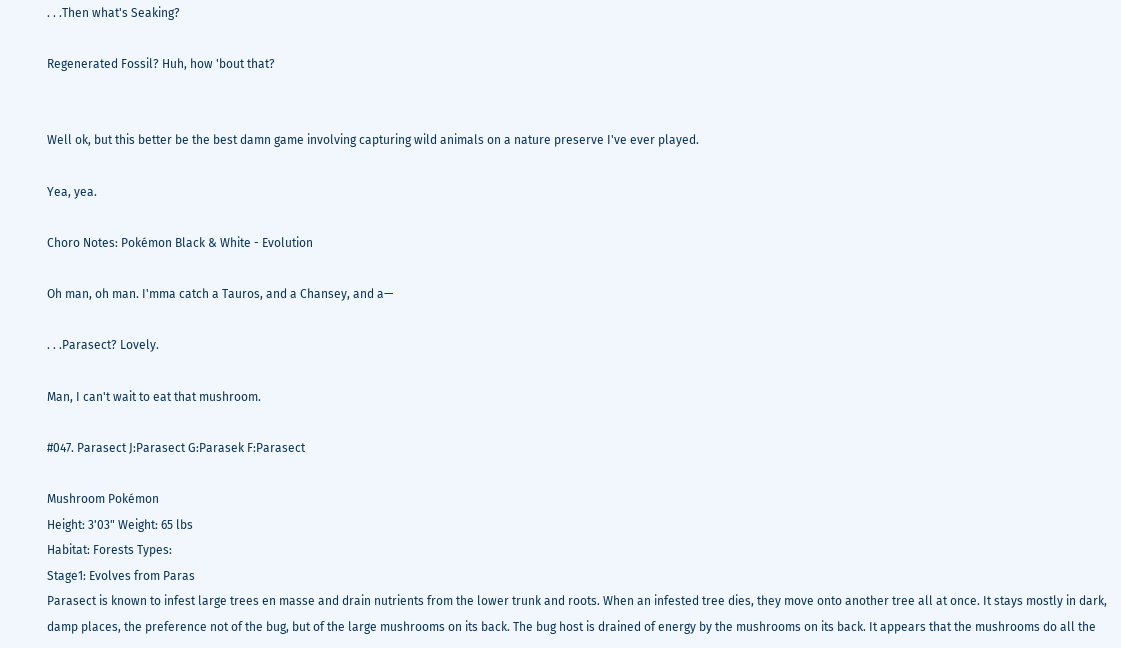. . .Then what's Seaking?

Regenerated Fossil? Huh, how 'bout that?


Well ok, but this better be the best damn game involving capturing wild animals on a nature preserve I've ever played.

Yea, yea.

Choro Notes: Pokémon Black & White - Evolution

Oh man, oh man. I'mma catch a Tauros, and a Chansey, and a—

. . .Parasect? Lovely.

Man, I can't wait to eat that mushroom.

#047. Parasect J:Parasect G:Parasek F:Parasect

Mushroom Pokémon
Height: 3'03" Weight: 65 lbs
Habitat: Forests Types:
Stage1: Evolves from Paras
Parasect is known to infest large trees en masse and drain nutrients from the lower trunk and roots. When an infested tree dies, they move onto another tree all at once. It stays mostly in dark, damp places, the preference not of the bug, but of the large mushrooms on its back. The bug host is drained of energy by the mushrooms on its back. It appears that the mushrooms do all the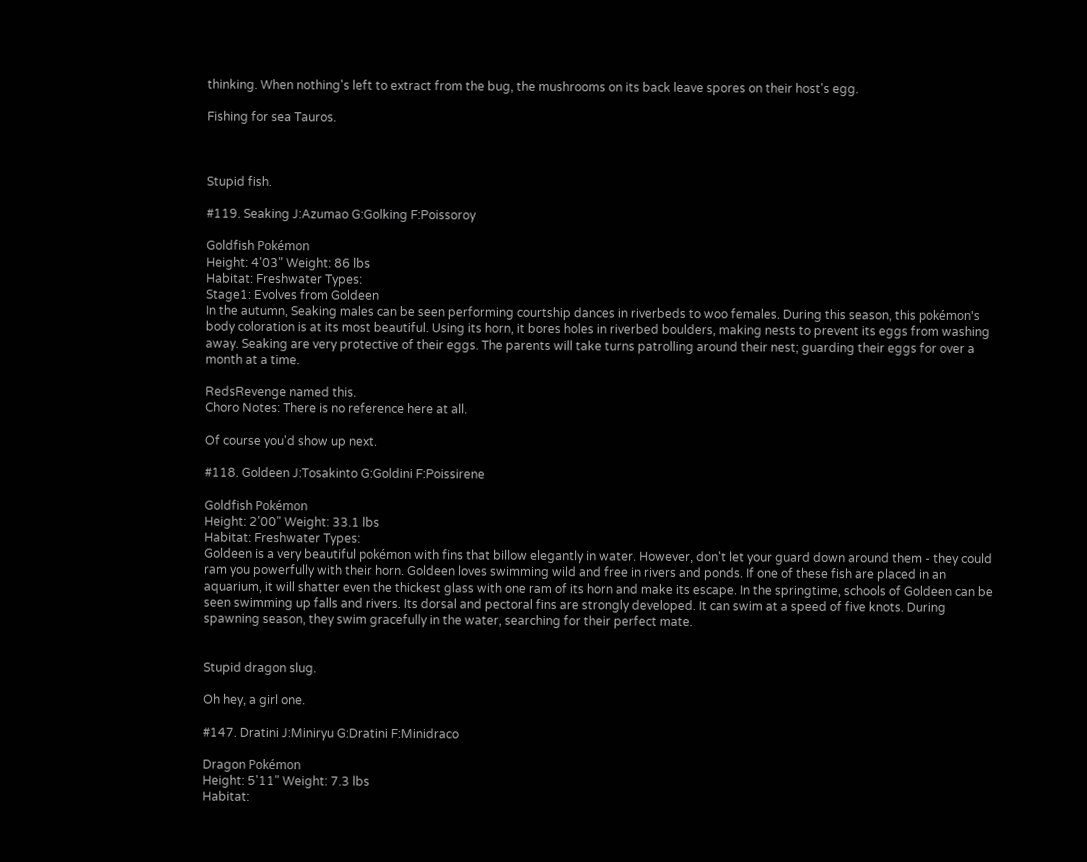thinking. When nothing's left to extract from the bug, the mushrooms on its back leave spores on their host's egg.

Fishing for sea Tauros.



Stupid fish.

#119. Seaking J:Azumao G:Golking F:Poissoroy

Goldfish Pokémon
Height: 4'03" Weight: 86 lbs
Habitat: Freshwater Types:
Stage1: Evolves from Goldeen
In the autumn, Seaking males can be seen performing courtship dances in riverbeds to woo females. During this season, this pokémon's body coloration is at its most beautiful. Using its horn, it bores holes in riverbed boulders, making nests to prevent its eggs from washing away. Seaking are very protective of their eggs. The parents will take turns patrolling around their nest; guarding their eggs for over a month at a time.

RedsRevenge named this.
Choro Notes: There is no reference here at all.

Of course you'd show up next.

#118. Goldeen J:Tosakinto G:Goldini F:Poissirene

Goldfish Pokémon
Height: 2'00" Weight: 33.1 lbs
Habitat: Freshwater Types:
Goldeen is a very beautiful pokémon with fins that billow elegantly in water. However, don't let your guard down around them - they could ram you powerfully with their horn. Goldeen loves swimming wild and free in rivers and ponds. If one of these fish are placed in an aquarium, it will shatter even the thickest glass with one ram of its horn and make its escape. In the springtime, schools of Goldeen can be seen swimming up falls and rivers. Its dorsal and pectoral fins are strongly developed. It can swim at a speed of five knots. During spawning season, they swim gracefully in the water, searching for their perfect mate.


Stupid dragon slug.

Oh hey, a girl one.

#147. Dratini J:Miniryu G:Dratini F:Minidraco

Dragon Pokémon
Height: 5'11" Weight: 7.3 lbs
Habitat: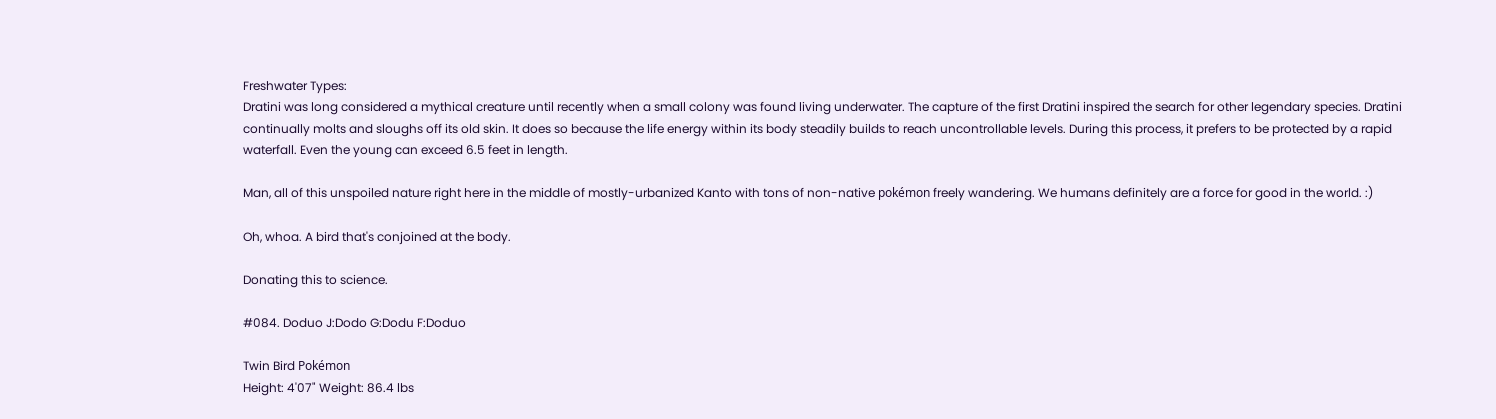Freshwater Types:
Dratini was long considered a mythical creature until recently when a small colony was found living underwater. The capture of the first Dratini inspired the search for other legendary species. Dratini continually molts and sloughs off its old skin. It does so because the life energy within its body steadily builds to reach uncontrollable levels. During this process, it prefers to be protected by a rapid waterfall. Even the young can exceed 6.5 feet in length.

Man, all of this unspoiled nature right here in the middle of mostly-urbanized Kanto with tons of non-native pokémon freely wandering. We humans definitely are a force for good in the world. :)

Oh, whoa. A bird that's conjoined at the body.

Donating this to science.

#084. Doduo J:Dodo G:Dodu F:Doduo

Twin Bird Pokémon
Height: 4'07" Weight: 86.4 lbs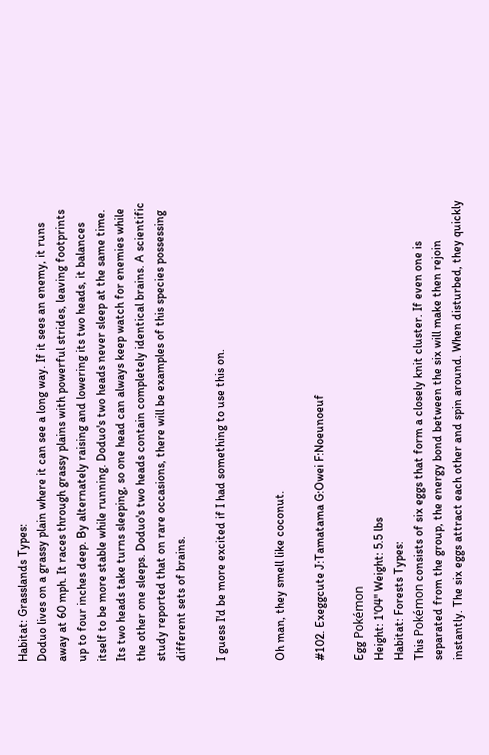Habitat: Grasslands Types:
Doduo lives on a grassy plain where it can see a long way. If it sees an enemy, it runs away at 60 mph. It races through grassy plains with powerful strides, leaving footprints up to four inches deep. By alternately raising and lowering its two heads, it balances itself to be more stable while running. Doduo's two heads never sleep at the same time. Its two heads take turns sleeping, so one head can always keep watch for enemies while the other one sleeps. Doduo's two heads contain completely identical brains. A scientific study reported that on rare occasions, there will be examples of this species possessing different sets of brains.

I guess I'd be more excited if I had something to use this on.


Oh man, they smell like coconut.

#102. Exeggcute J:Tamatama G:Owei F:Noeunoeuf

Egg Pokémon
Height: 1'04" Weight: 5.5 lbs
Habitat: Forests Types:
This Pokémon consists of six eggs that form a closely knit cluster. If even one is separated from the group, the energy bond between the six will make then rejoin instantly. The six eggs attract each other and spin around. When disturbed, they quickly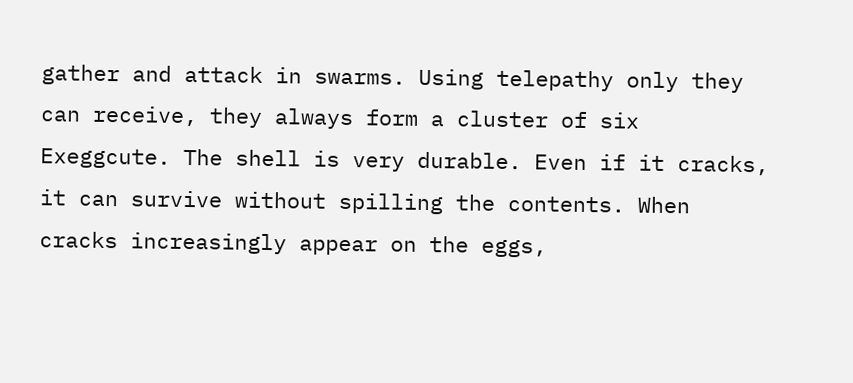gather and attack in swarms. Using telepathy only they can receive, they always form a cluster of six Exeggcute. The shell is very durable. Even if it cracks, it can survive without spilling the contents. When cracks increasingly appear on the eggs,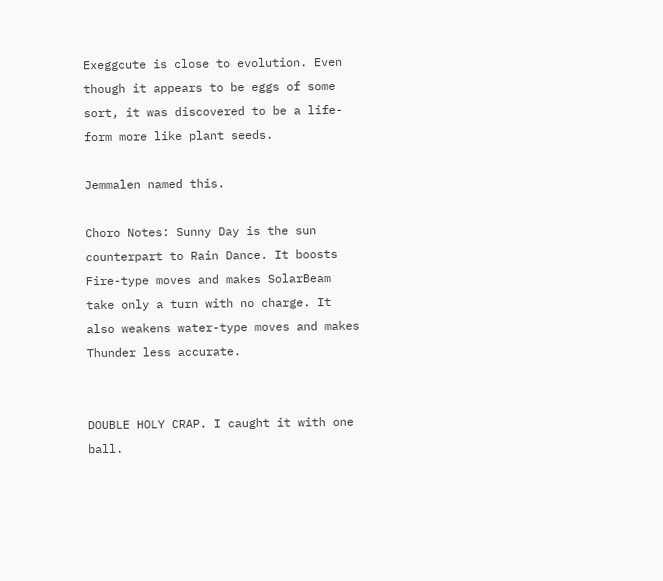Exeggcute is close to evolution. Even though it appears to be eggs of some sort, it was discovered to be a life-form more like plant seeds.

Jemmalen named this.

Choro Notes: Sunny Day is the sun counterpart to Rain Dance. It boosts Fire-type moves and makes SolarBeam take only a turn with no charge. It also weakens water-type moves and makes Thunder less accurate.


DOUBLE HOLY CRAP. I caught it with one ball.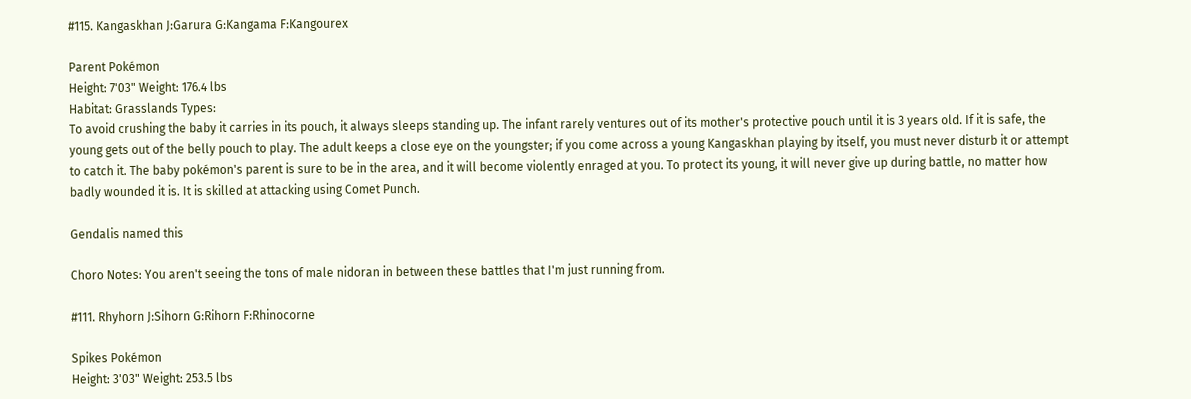#115. Kangaskhan J:Garura G:Kangama F:Kangourex

Parent Pokémon
Height: 7'03" Weight: 176.4 lbs
Habitat: Grasslands Types:
To avoid crushing the baby it carries in its pouch, it always sleeps standing up. The infant rarely ventures out of its mother's protective pouch until it is 3 years old. If it is safe, the young gets out of the belly pouch to play. The adult keeps a close eye on the youngster; if you come across a young Kangaskhan playing by itself, you must never disturb it or attempt to catch it. The baby pokémon's parent is sure to be in the area, and it will become violently enraged at you. To protect its young, it will never give up during battle, no matter how badly wounded it is. It is skilled at attacking using Comet Punch.

Gendalis named this

Choro Notes: You aren't seeing the tons of male nidoran in between these battles that I'm just running from.

#111. Rhyhorn J:Sihorn G:Rihorn F:Rhinocorne

Spikes Pokémon
Height: 3'03" Weight: 253.5 lbs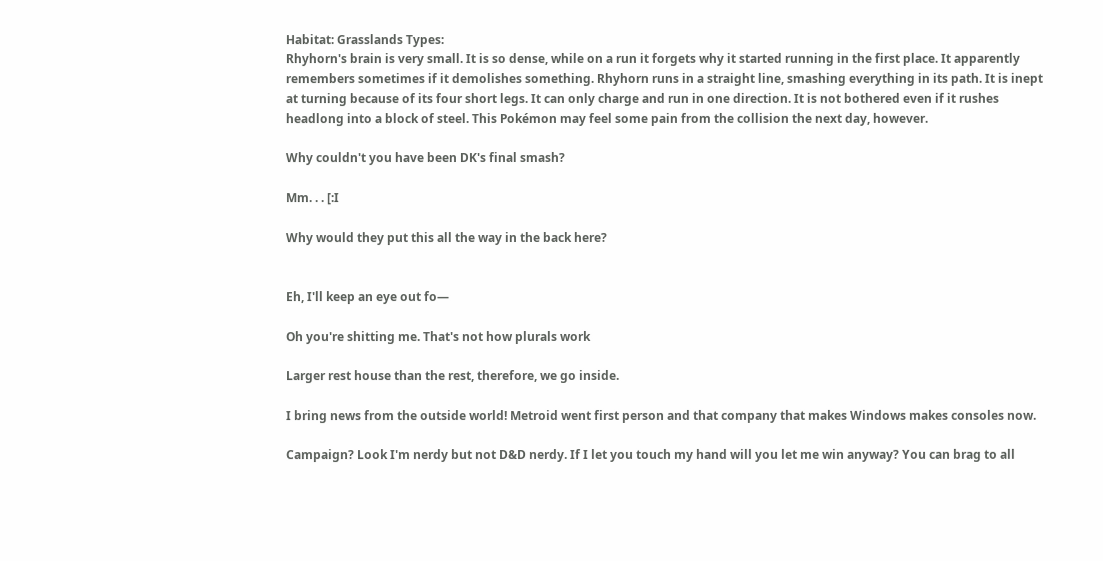Habitat: Grasslands Types:
Rhyhorn's brain is very small. It is so dense, while on a run it forgets why it started running in the first place. It apparently remembers sometimes if it demolishes something. Rhyhorn runs in a straight line, smashing everything in its path. It is inept at turning because of its four short legs. It can only charge and run in one direction. It is not bothered even if it rushes headlong into a block of steel. This Pokémon may feel some pain from the collision the next day, however.

Why couldn't you have been DK's final smash?

Mm. . . [:I

Why would they put this all the way in the back here?


Eh, I'll keep an eye out fo—

Oh you're shitting me. That's not how plurals work

Larger rest house than the rest, therefore, we go inside.

I bring news from the outside world! Metroid went first person and that company that makes Windows makes consoles now.

Campaign? Look I'm nerdy but not D&D nerdy. If I let you touch my hand will you let me win anyway? You can brag to all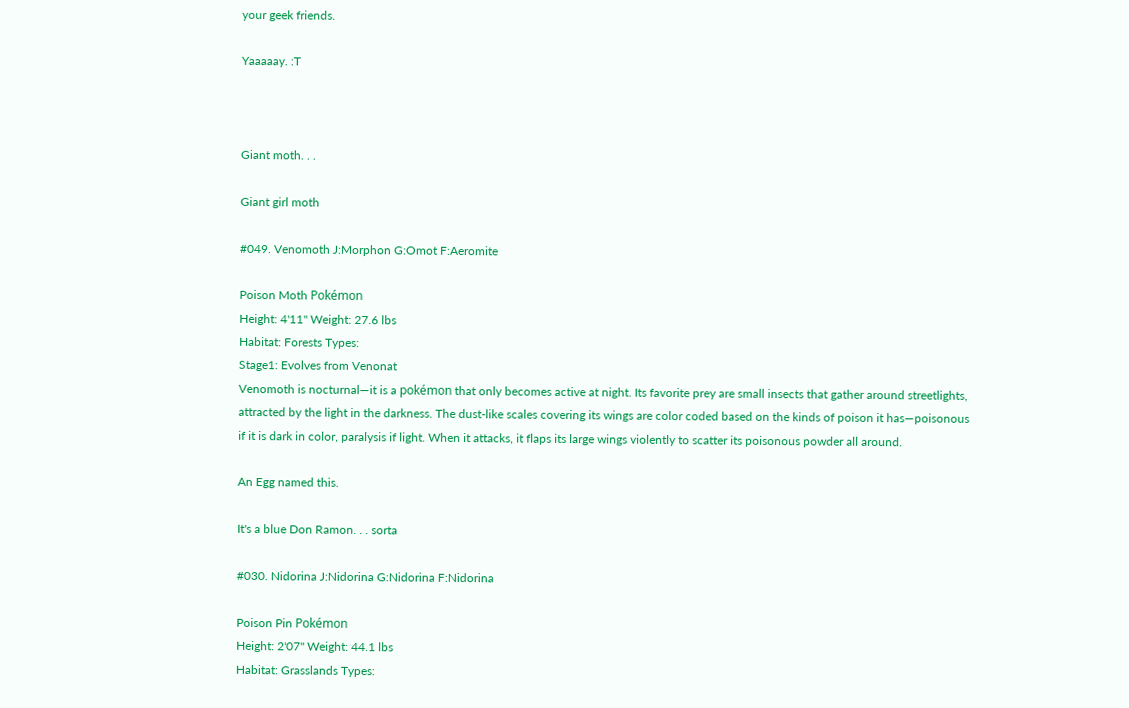your geek friends.

Yaaaaay. :T



Giant moth. . .

Giant girl moth

#049. Venomoth J:Morphon G:Omot F:Aeromite

Poison Moth Pokémon
Height: 4'11" Weight: 27.6 lbs
Habitat: Forests Types:
Stage1: Evolves from Venonat
Venomoth is nocturnal—it is a pokémon that only becomes active at night. Its favorite prey are small insects that gather around streetlights, attracted by the light in the darkness. The dust-like scales covering its wings are color coded based on the kinds of poison it has—poisonous if it is dark in color, paralysis if light. When it attacks, it flaps its large wings violently to scatter its poisonous powder all around.

An Egg named this.

It's a blue Don Ramon. . . sorta

#030. Nidorina J:Nidorina G:Nidorina F:Nidorina

Poison Pin Pokémon
Height: 2'07" Weight: 44.1 lbs
Habitat: Grasslands Types: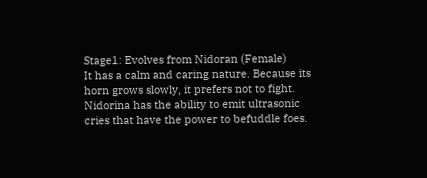Stage1: Evolves from Nidoran (Female)
It has a calm and caring nature. Because its horn grows slowly, it prefers not to fight. Nidorina has the ability to emit ultrasonic cries that have the power to befuddle foes.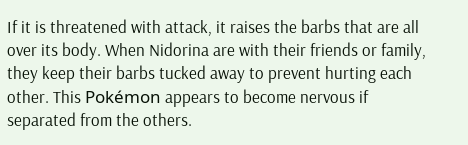If it is threatened with attack, it raises the barbs that are all over its body. When Nidorina are with their friends or family, they keep their barbs tucked away to prevent hurting each other. This Pokémon appears to become nervous if separated from the others.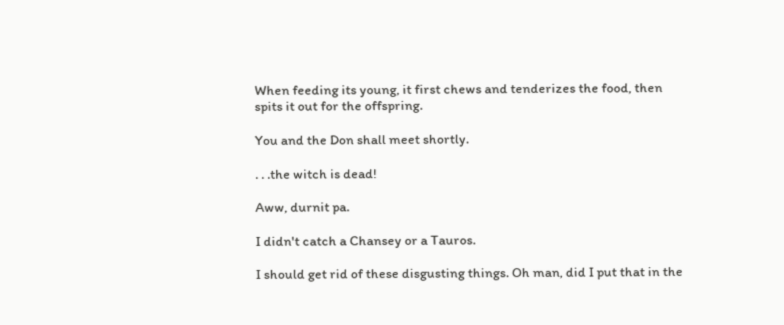When feeding its young, it first chews and tenderizes the food, then spits it out for the offspring.

You and the Don shall meet shortly.

. . .the witch is dead!

Aww, durnit pa.

I didn't catch a Chansey or a Tauros.

I should get rid of these disgusting things. Oh man, did I put that in the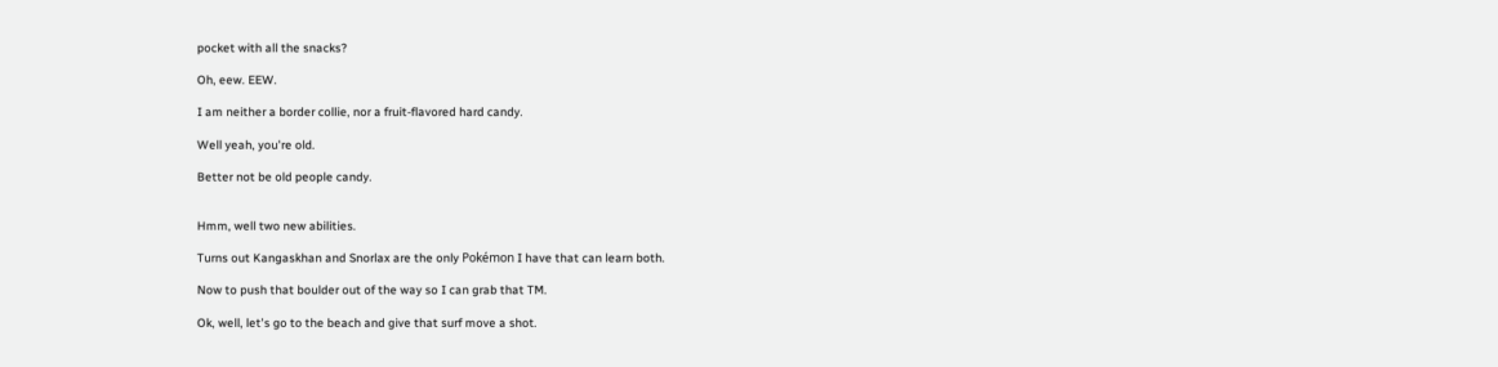pocket with all the snacks?

Oh, eew. EEW.

I am neither a border collie, nor a fruit-flavored hard candy.

Well yeah, you're old.

Better not be old people candy.


Hmm, well two new abilities.

Turns out Kangaskhan and Snorlax are the only Pokémon I have that can learn both.

Now to push that boulder out of the way so I can grab that TM.

Ok, well, let's go to the beach and give that surf move a shot.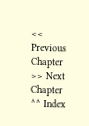<< Previous Chapter
>> Next Chapter
^^ Index